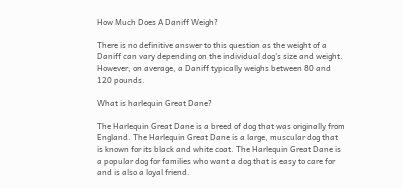How Much Does A Daniff Weigh?

There is no definitive answer to this question as the weight of a Daniff can vary depending on the individual dog’s size and weight. However, on average, a Daniff typically weighs between 80 and 120 pounds.

What is harlequin Great Dane?

The Harlequin Great Dane is a breed of dog that was originally from England. The Harlequin Great Dane is a large, muscular dog that is known for its black and white coat. The Harlequin Great Dane is a popular dog for families who want a dog that is easy to care for and is also a loyal friend.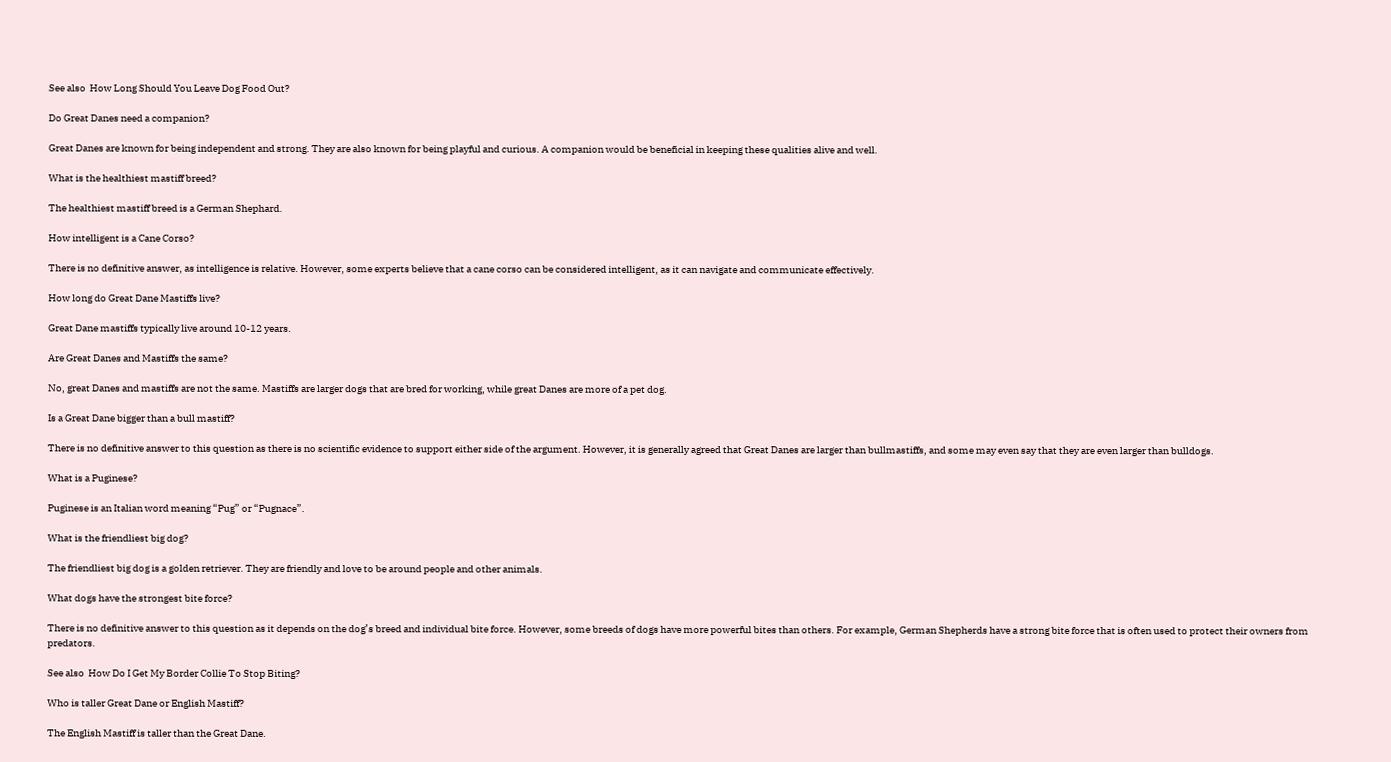See also  How Long Should You Leave Dog Food Out?

Do Great Danes need a companion?

Great Danes are known for being independent and strong. They are also known for being playful and curious. A companion would be beneficial in keeping these qualities alive and well.

What is the healthiest mastiff breed?

The healthiest mastiff breed is a German Shephard.

How intelligent is a Cane Corso?

There is no definitive answer, as intelligence is relative. However, some experts believe that a cane corso can be considered intelligent, as it can navigate and communicate effectively.

How long do Great Dane Mastiffs live?

Great Dane mastiffs typically live around 10-12 years.

Are Great Danes and Mastiffs the same?

No, great Danes and mastiffs are not the same. Mastiffs are larger dogs that are bred for working, while great Danes are more of a pet dog.

Is a Great Dane bigger than a bull mastiff?

There is no definitive answer to this question as there is no scientific evidence to support either side of the argument. However, it is generally agreed that Great Danes are larger than bullmastiffs, and some may even say that they are even larger than bulldogs.

What is a Puginese?

Puginese is an Italian word meaning “Pug” or “Pugnace”.

What is the friendliest big dog?

The friendliest big dog is a golden retriever. They are friendly and love to be around people and other animals.

What dogs have the strongest bite force?

There is no definitive answer to this question as it depends on the dog’s breed and individual bite force. However, some breeds of dogs have more powerful bites than others. For example, German Shepherds have a strong bite force that is often used to protect their owners from predators.

See also  How Do I Get My Border Collie To Stop Biting?

Who is taller Great Dane or English Mastiff?

The English Mastiff is taller than the Great Dane.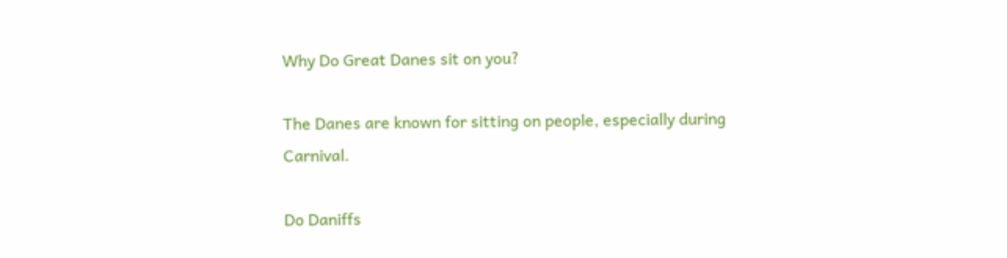Why Do Great Danes sit on you?

The Danes are known for sitting on people, especially during Carnival.

Do Daniffs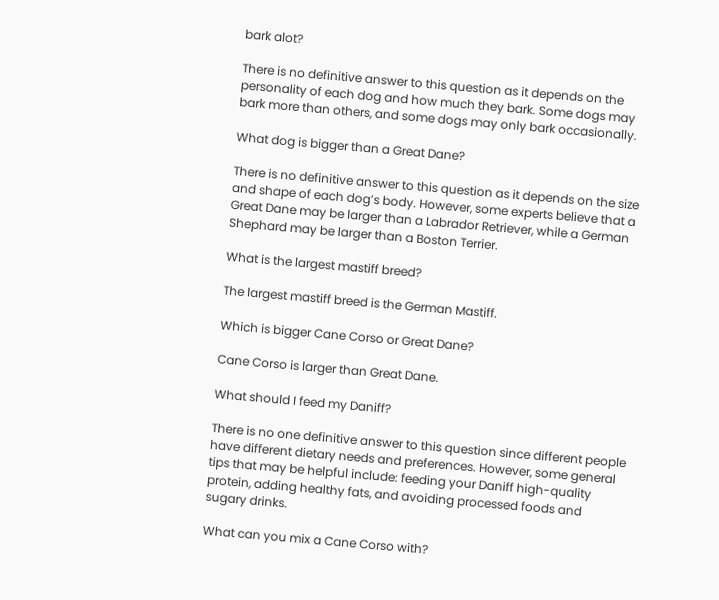bark alot?

There is no definitive answer to this question as it depends on the personality of each dog and how much they bark. Some dogs may bark more than others, and some dogs may only bark occasionally.

What dog is bigger than a Great Dane?

There is no definitive answer to this question as it depends on the size and shape of each dog’s body. However, some experts believe that a Great Dane may be larger than a Labrador Retriever, while a German Shephard may be larger than a Boston Terrier.

What is the largest mastiff breed?

The largest mastiff breed is the German Mastiff.

Which is bigger Cane Corso or Great Dane?

Cane Corso is larger than Great Dane.

What should I feed my Daniff?

There is no one definitive answer to this question since different people have different dietary needs and preferences. However, some general tips that may be helpful include: feeding your Daniff high-quality protein, adding healthy fats, and avoiding processed foods and sugary drinks.

What can you mix a Cane Corso with?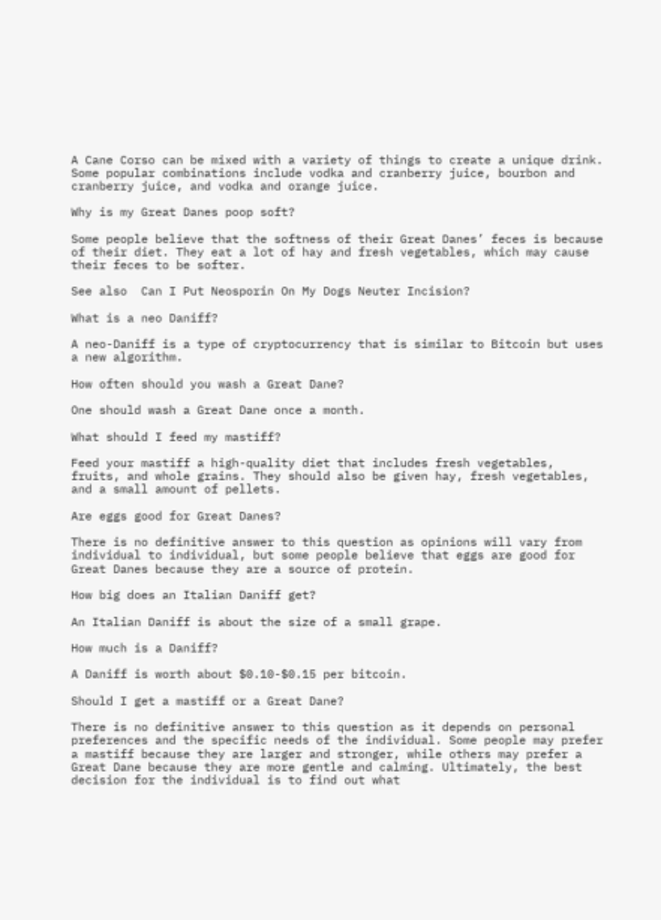A Cane Corso can be mixed with a variety of things to create a unique drink. Some popular combinations include vodka and cranberry juice, bourbon and cranberry juice, and vodka and orange juice.

Why is my Great Danes poop soft?

Some people believe that the softness of their Great Danes’ feces is because of their diet. They eat a lot of hay and fresh vegetables, which may cause their feces to be softer.

See also  Can I Put Neosporin On My Dogs Neuter Incision?

What is a neo Daniff?

A neo-Daniff is a type of cryptocurrency that is similar to Bitcoin but uses a new algorithm.

How often should you wash a Great Dane?

One should wash a Great Dane once a month.

What should I feed my mastiff?

Feed your mastiff a high-quality diet that includes fresh vegetables, fruits, and whole grains. They should also be given hay, fresh vegetables, and a small amount of pellets.

Are eggs good for Great Danes?

There is no definitive answer to this question as opinions will vary from individual to individual, but some people believe that eggs are good for Great Danes because they are a source of protein.

How big does an Italian Daniff get?

An Italian Daniff is about the size of a small grape.

How much is a Daniff?

A Daniff is worth about $0.10-$0.15 per bitcoin.

Should I get a mastiff or a Great Dane?

There is no definitive answer to this question as it depends on personal preferences and the specific needs of the individual. Some people may prefer a mastiff because they are larger and stronger, while others may prefer a Great Dane because they are more gentle and calming. Ultimately, the best decision for the individual is to find out what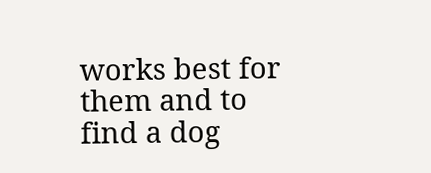works best for them and to find a dog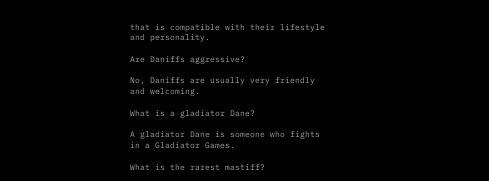that is compatible with their lifestyle and personality.

Are Daniffs aggressive?

No, Daniffs are usually very friendly and welcoming.

What is a gladiator Dane?

A gladiator Dane is someone who fights in a Gladiator Games.

What is the rarest mastiff?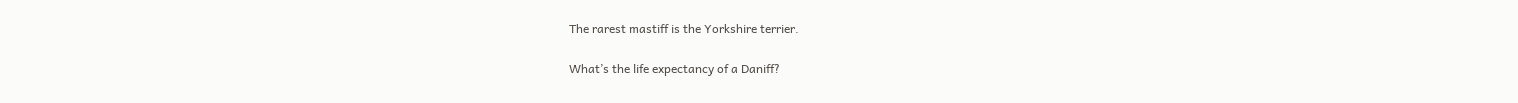The rarest mastiff is the Yorkshire terrier.

What’s the life expectancy of a Daniff?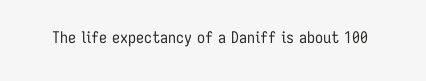The life expectancy of a Daniff is about 100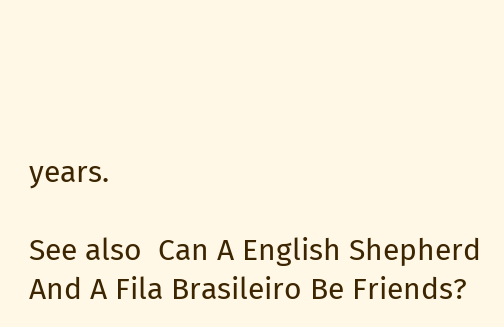years.

See also  Can A English Shepherd And A Fila Brasileiro Be Friends?